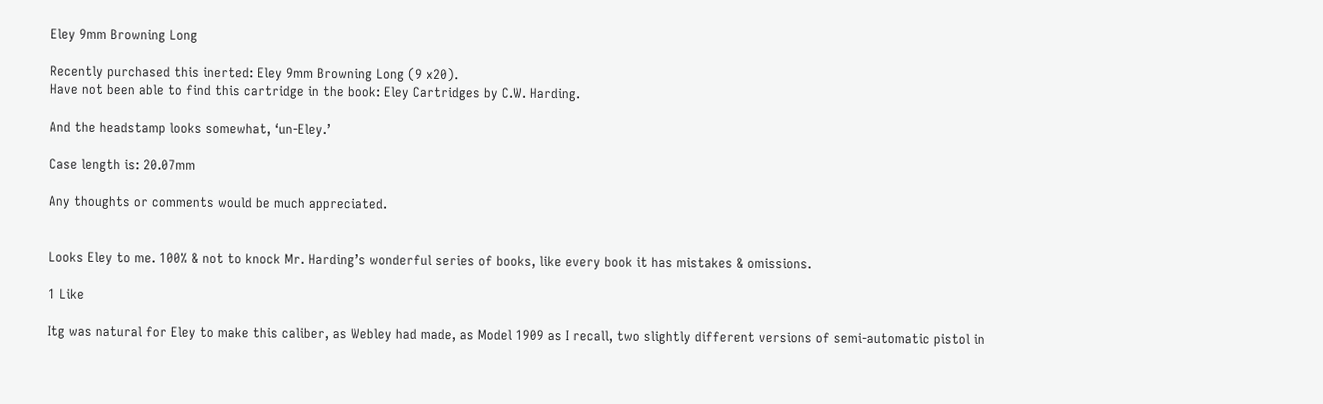Eley 9mm Browning Long

Recently purchased this inerted: Eley 9mm Browning Long (9 x20).
Have not been able to find this cartridge in the book: Eley Cartridges by C.W. Harding.

And the headstamp looks somewhat, ‘un-Eley.’

Case length is: 20.07mm

Any thoughts or comments would be much appreciated.


Looks Eley to me. 100% & not to knock Mr. Harding’s wonderful series of books, like every book it has mistakes & omissions.

1 Like

Itg was natural for Eley to make this caliber, as Webley had made, as Model 1909 as I recall, two slightly different versions of semi-automatic pistol in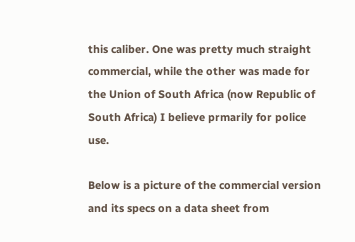this caliber. One was pretty much straight commercial, while the other was made for the Union of South Africa (now Republic of South Africa) I believe prmarily for police use.

Below is a picture of the commercial version and its specs on a data sheet from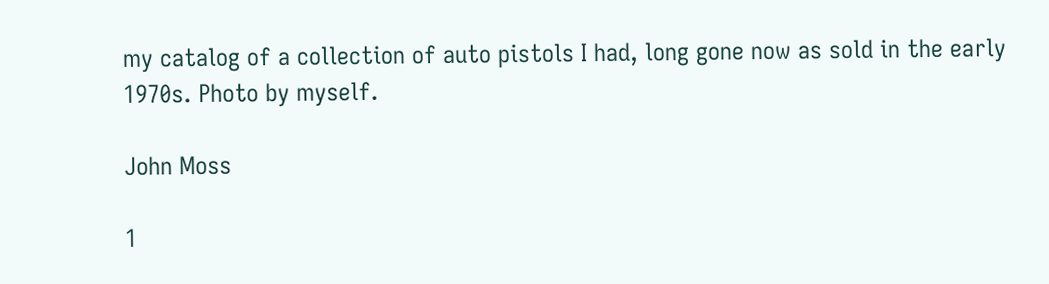my catalog of a collection of auto pistols I had, long gone now as sold in the early 1970s. Photo by myself.

John Moss

1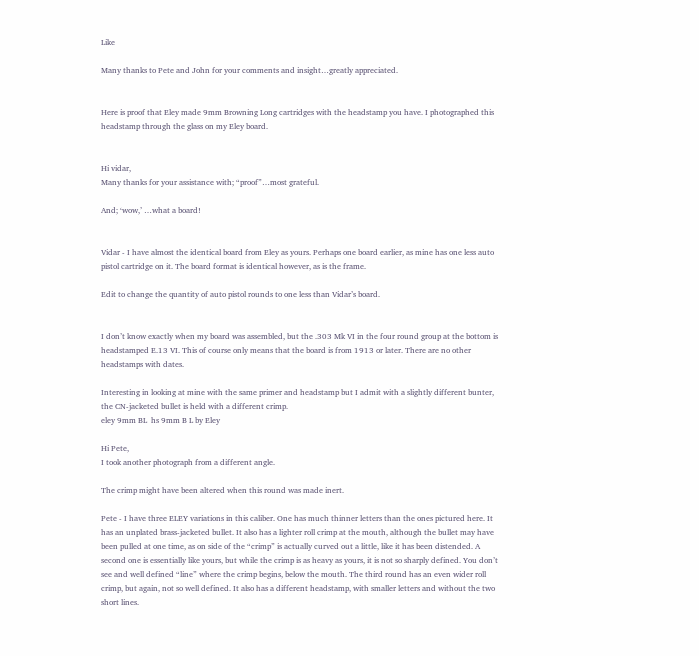Like

Many thanks to Pete and John for your comments and insight…greatly appreciated.


Here is proof that Eley made 9mm Browning Long cartridges with the headstamp you have. I photographed this headstamp through the glass on my Eley board.


Hi vidar,
Many thanks for your assistance with; “proof”…most grateful.

And; ‘wow,’ …what a board!


Vidar - I have almost the identical board from Eley as yours. Perhaps one board earlier, as mine has one less auto pistol cartridge on it. The board format is identical however, as is the frame.

Edit to change the quantity of auto pistol rounds to one less than Vidar’s board.


I don’t know exactly when my board was assembled, but the .303 Mk VI in the four round group at the bottom is headstamped E.13 VI. This of course only means that the board is from 1913 or later. There are no other headstamps with dates.

Interesting in looking at mine with the same primer and headstamp but I admit with a slightly different bunter, the CN-jacketed bullet is held with a different crimp.
eley 9mm BL  hs 9mm B L by Eley

Hi Pete,
I took another photograph from a different angle.

The crimp might have been altered when this round was made inert.

Pete - I have three ELEY variations in this caliber. One has much thinner letters than the ones pictured here. It has an unplated brass-jacketed bullet. It also has a lighter roll crimp at the mouth, although the bullet may have been pulled at one time, as on side of the “crimp” is actually curved out a little, like it has been distended. A second one is essentially like yours, but while the crimp is as heavy as yours, it is not so sharply defined. You don’t see and well defined “line” where the crimp begins, below the mouth. The third round has an even wider roll crimp, but again, not so well defined. It also has a different headstamp, with smaller letters and without the two short lines.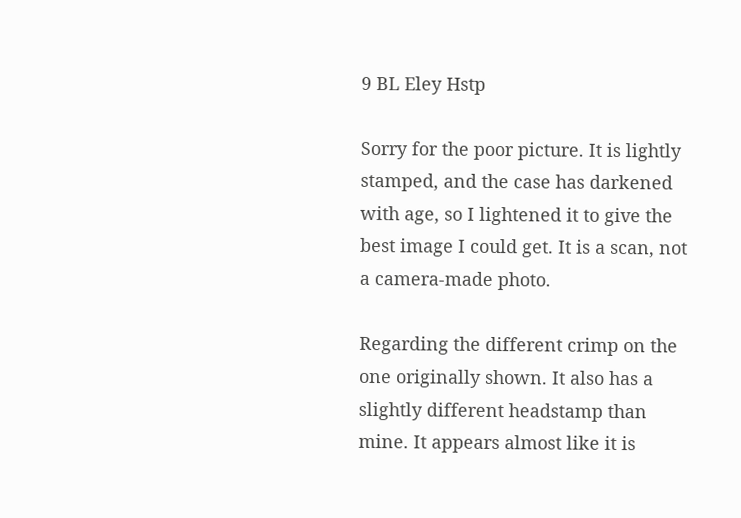9 BL Eley Hstp

Sorry for the poor picture. It is lightly stamped, and the case has darkened with age, so I lightened it to give the best image I could get. It is a scan, not a camera-made photo.

Regarding the different crimp on the one originally shown. It also has a slightly different headstamp than mine. It appears almost like it is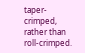taper-crimped, rather than roll-crimped.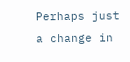Perhaps just a change in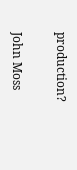production?

John Moss